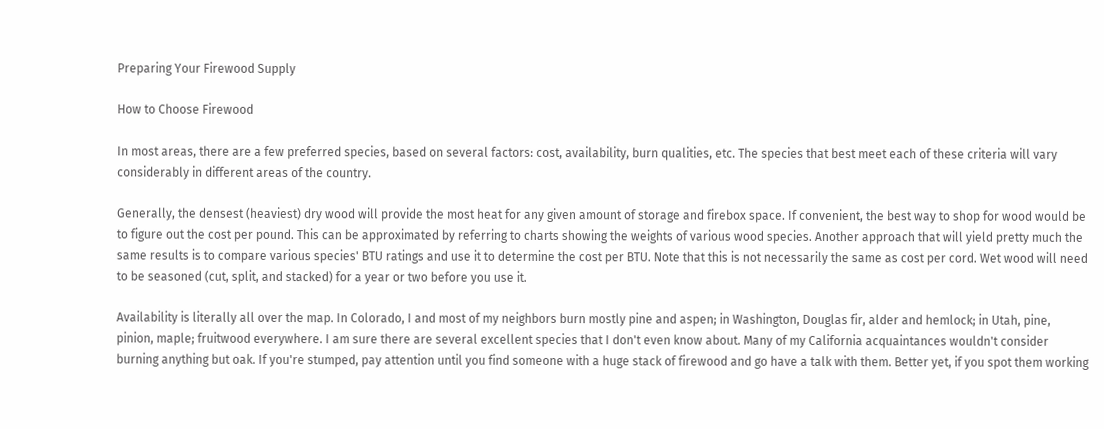Preparing Your Firewood Supply

How to Choose Firewood

In most areas, there are a few preferred species, based on several factors: cost, availability, burn qualities, etc. The species that best meet each of these criteria will vary considerably in different areas of the country.

Generally, the densest (heaviest) dry wood will provide the most heat for any given amount of storage and firebox space. If convenient, the best way to shop for wood would be to figure out the cost per pound. This can be approximated by referring to charts showing the weights of various wood species. Another approach that will yield pretty much the same results is to compare various species' BTU ratings and use it to determine the cost per BTU. Note that this is not necessarily the same as cost per cord. Wet wood will need to be seasoned (cut, split, and stacked) for a year or two before you use it.

Availability is literally all over the map. In Colorado, I and most of my neighbors burn mostly pine and aspen; in Washington, Douglas fir, alder and hemlock; in Utah, pine, pinion, maple; fruitwood everywhere. I am sure there are several excellent species that I don't even know about. Many of my California acquaintances wouldn't consider burning anything but oak. If you're stumped, pay attention until you find someone with a huge stack of firewood and go have a talk with them. Better yet, if you spot them working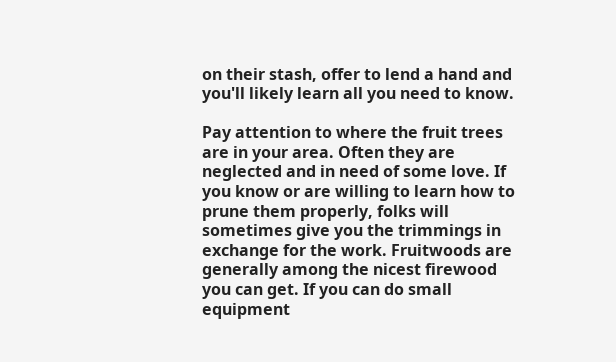on their stash, offer to lend a hand and you'll likely learn all you need to know.

Pay attention to where the fruit trees are in your area. Often they are neglected and in need of some love. If you know or are willing to learn how to prune them properly, folks will sometimes give you the trimmings in exchange for the work. Fruitwoods are generally among the nicest firewood you can get. If you can do small equipment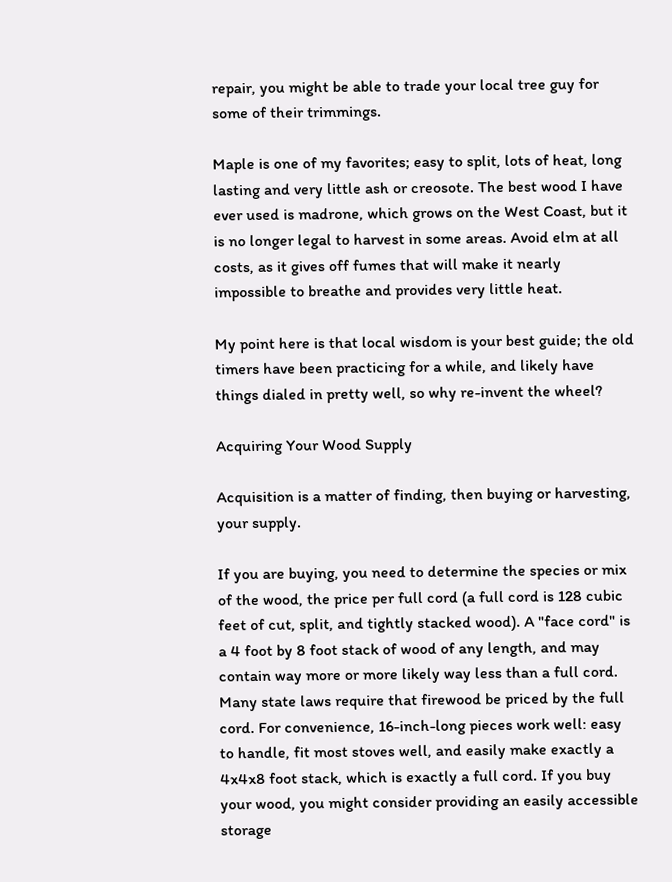repair, you might be able to trade your local tree guy for some of their trimmings.

Maple is one of my favorites; easy to split, lots of heat, long lasting and very little ash or creosote. The best wood I have ever used is madrone, which grows on the West Coast, but it is no longer legal to harvest in some areas. Avoid elm at all costs, as it gives off fumes that will make it nearly impossible to breathe and provides very little heat.

My point here is that local wisdom is your best guide; the old timers have been practicing for a while, and likely have things dialed in pretty well, so why re-invent the wheel?

Acquiring Your Wood Supply

Acquisition is a matter of finding, then buying or harvesting, your supply.

If you are buying, you need to determine the species or mix of the wood, the price per full cord (a full cord is 128 cubic feet of cut, split, and tightly stacked wood). A "face cord" is a 4 foot by 8 foot stack of wood of any length, and may contain way more or more likely way less than a full cord. Many state laws require that firewood be priced by the full cord. For convenience, 16-inch-long pieces work well: easy to handle, fit most stoves well, and easily make exactly a 4x4x8 foot stack, which is exactly a full cord. If you buy your wood, you might consider providing an easily accessible storage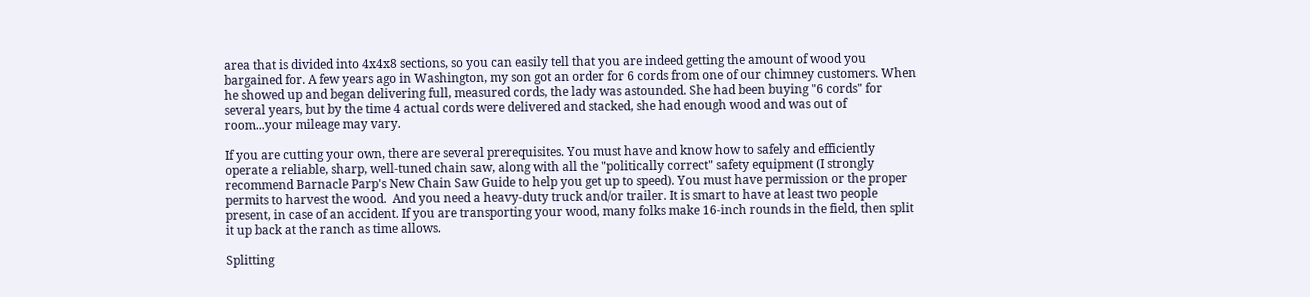area that is divided into 4x4x8 sections, so you can easily tell that you are indeed getting the amount of wood you bargained for. A few years ago in Washington, my son got an order for 6 cords from one of our chimney customers. When he showed up and began delivering full, measured cords, the lady was astounded. She had been buying "6 cords" for several years, but by the time 4 actual cords were delivered and stacked, she had enough wood and was out of room...your mileage may vary.

If you are cutting your own, there are several prerequisites. You must have and know how to safely and efficiently operate a reliable, sharp, well-tuned chain saw, along with all the "politically correct" safety equipment (I strongly recommend Barnacle Parp's New Chain Saw Guide to help you get up to speed). You must have permission or the proper permits to harvest the wood.  And you need a heavy-duty truck and/or trailer. It is smart to have at least two people present, in case of an accident. If you are transporting your wood, many folks make 16-inch rounds in the field, then split it up back at the ranch as time allows.

Splitting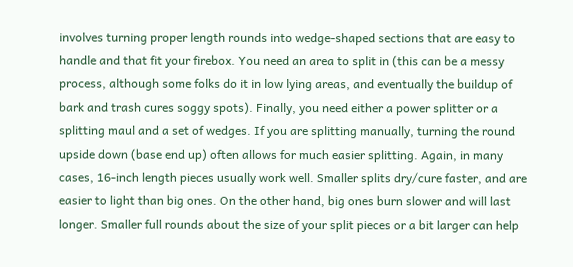involves turning proper length rounds into wedge-shaped sections that are easy to handle and that fit your firebox. You need an area to split in (this can be a messy process, although some folks do it in low lying areas, and eventually the buildup of bark and trash cures soggy spots). Finally, you need either a power splitter or a splitting maul and a set of wedges. If you are splitting manually, turning the round upside down (base end up) often allows for much easier splitting. Again, in many cases, 16-inch length pieces usually work well. Smaller splits dry/cure faster, and are easier to light than big ones. On the other hand, big ones burn slower and will last longer. Smaller full rounds about the size of your split pieces or a bit larger can help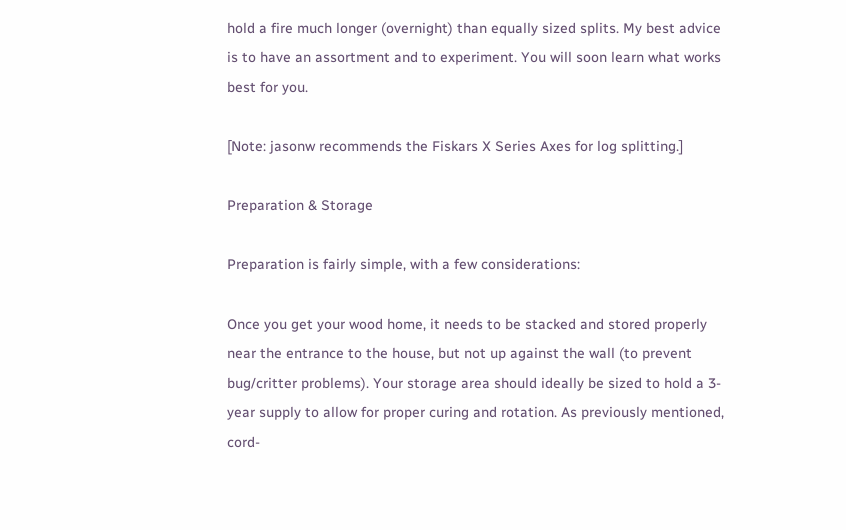hold a fire much longer (overnight) than equally sized splits. My best advice is to have an assortment and to experiment. You will soon learn what works best for you.

[Note: jasonw recommends the Fiskars X Series Axes for log splitting.]

Preparation & Storage

Preparation is fairly simple, with a few considerations:

Once you get your wood home, it needs to be stacked and stored properly near the entrance to the house, but not up against the wall (to prevent bug/critter problems). Your storage area should ideally be sized to hold a 3-year supply to allow for proper curing and rotation. As previously mentioned, cord-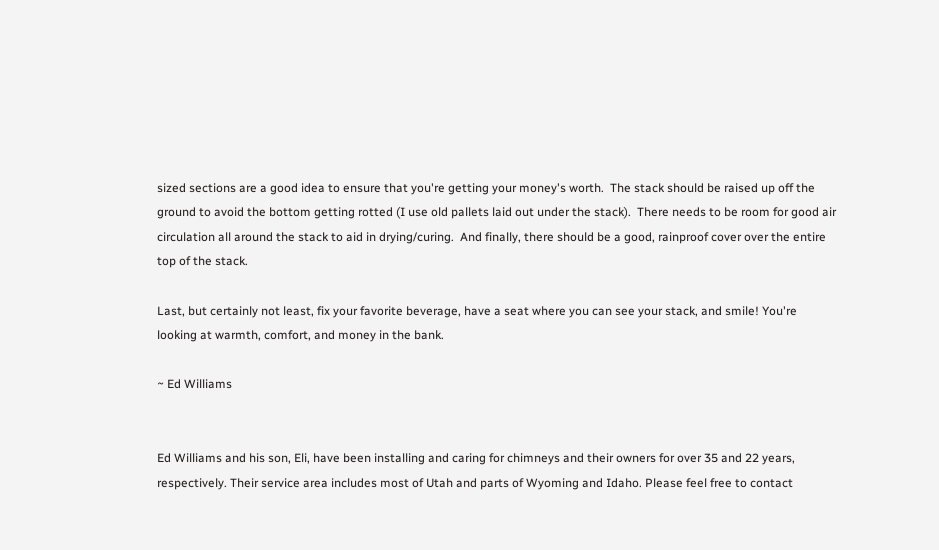sized sections are a good idea to ensure that you're getting your money's worth.  The stack should be raised up off the ground to avoid the bottom getting rotted (I use old pallets laid out under the stack).  There needs to be room for good air circulation all around the stack to aid in drying/curing.  And finally, there should be a good, rainproof cover over the entire top of the stack.

Last, but certainly not least, fix your favorite beverage, have a seat where you can see your stack, and smile! You're looking at warmth, comfort, and money in the bank.

~ Ed Williams


Ed Williams and his son, Eli, have been installing and caring for chimneys and their owners for over 35 and 22 years, respectively. Their service area includes most of Utah and parts of Wyoming and Idaho. Please feel free to contact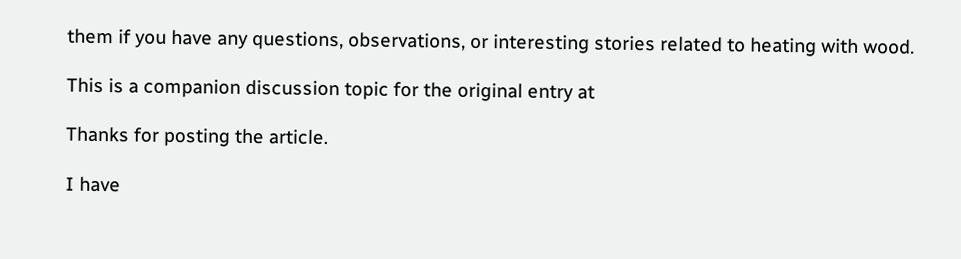them if you have any questions, observations, or interesting stories related to heating with wood.

This is a companion discussion topic for the original entry at

Thanks for posting the article.

I have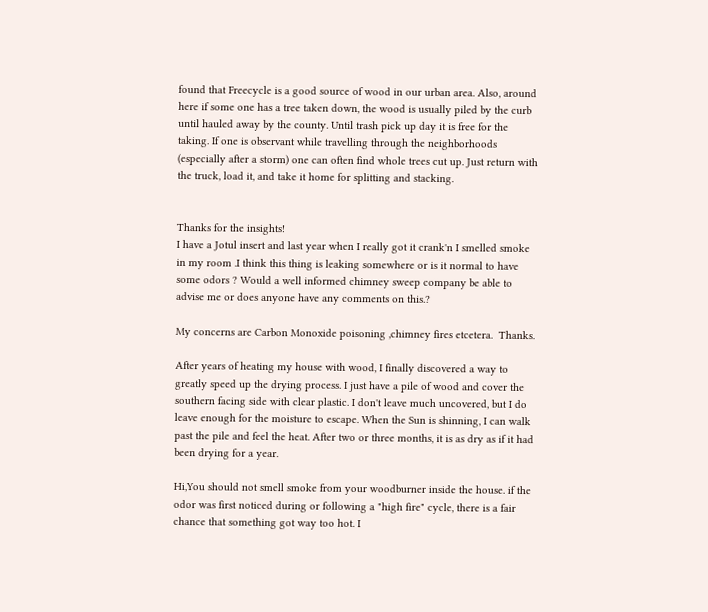found that Freecycle is a good source of wood in our urban area. Also, around here if some one has a tree taken down, the wood is usually piled by the curb until hauled away by the county. Until trash pick up day it is free for the taking. If one is observant while travelling through the neighborhoods (especially after a storm) one can often find whole trees cut up. Just return with the truck, load it, and take it home for splitting and stacking.


Thanks for the insights!
I have a Jotul insert and last year when I really got it crank'n I smelled smoke in my room .I think this thing is leaking somewhere or is it normal to have some odors ? Would a well informed chimney sweep company be able to advise me or does anyone have any comments on this.?

My concerns are Carbon Monoxide poisoning ,chimney fires etcetera.  Thanks.

After years of heating my house with wood, I finally discovered a way to greatly speed up the drying process. I just have a pile of wood and cover the southern facing side with clear plastic. I don't leave much uncovered, but I do leave enough for the moisture to escape. When the Sun is shinning, I can walk past the pile and feel the heat. After two or three months, it is as dry as if it had been drying for a year.

Hi,You should not smell smoke from your woodburner inside the house. if the odor was first noticed during or following a "high fire" cycle, there is a fair chance that something got way too hot. I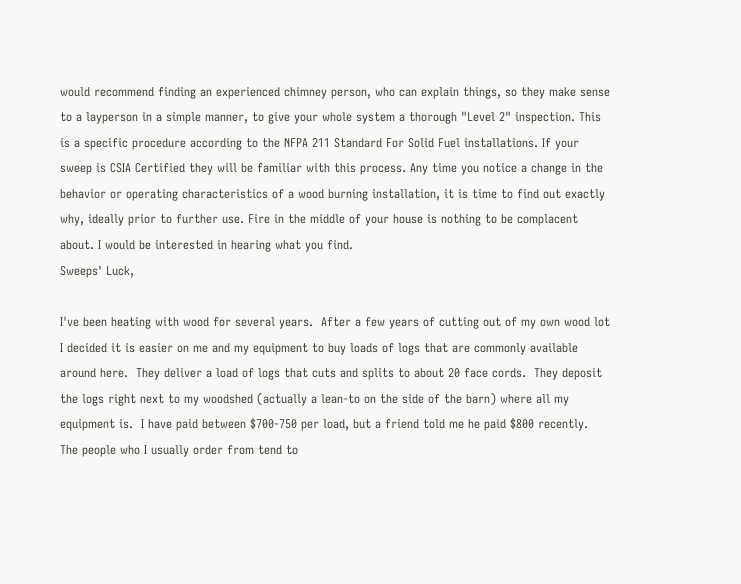would recommend finding an experienced chimney person, who can explain things, so they make sense to a layperson in a simple manner, to give your whole system a thorough "Level 2" inspection. This is a specific procedure according to the NFPA 211 Standard For Solid Fuel installations. If your sweep is CSIA Certified they will be familiar with this process. Any time you notice a change in the behavior or operating characteristics of a wood burning installation, it is time to find out exactly why, ideally prior to further use. Fire in the middle of your house is nothing to be complacent about. I would be interested in hearing what you find.
Sweeps' Luck,

I've been heating with wood for several years.  After a few years of cutting out of my own wood lot I decided it is easier on me and my equipment to buy loads of logs that are commonly available around here.  They deliver a load of logs that cuts and splits to about 20 face cords.  They deposit the logs right next to my woodshed (actually a lean-to on the side of the barn) where all my equipment is.  I have paid between $700-750 per load, but a friend told me he paid $800 recently.
The people who I usually order from tend to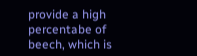provide a high percentabe of beech, which is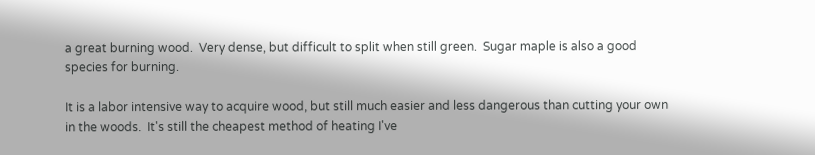a great burning wood.  Very dense, but difficult to split when still green.  Sugar maple is also a good species for burning.

It is a labor intensive way to acquire wood, but still much easier and less dangerous than cutting your own in the woods.  It's still the cheapest method of heating I've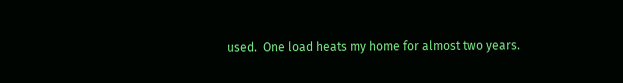used.  One load heats my home for almost two years.